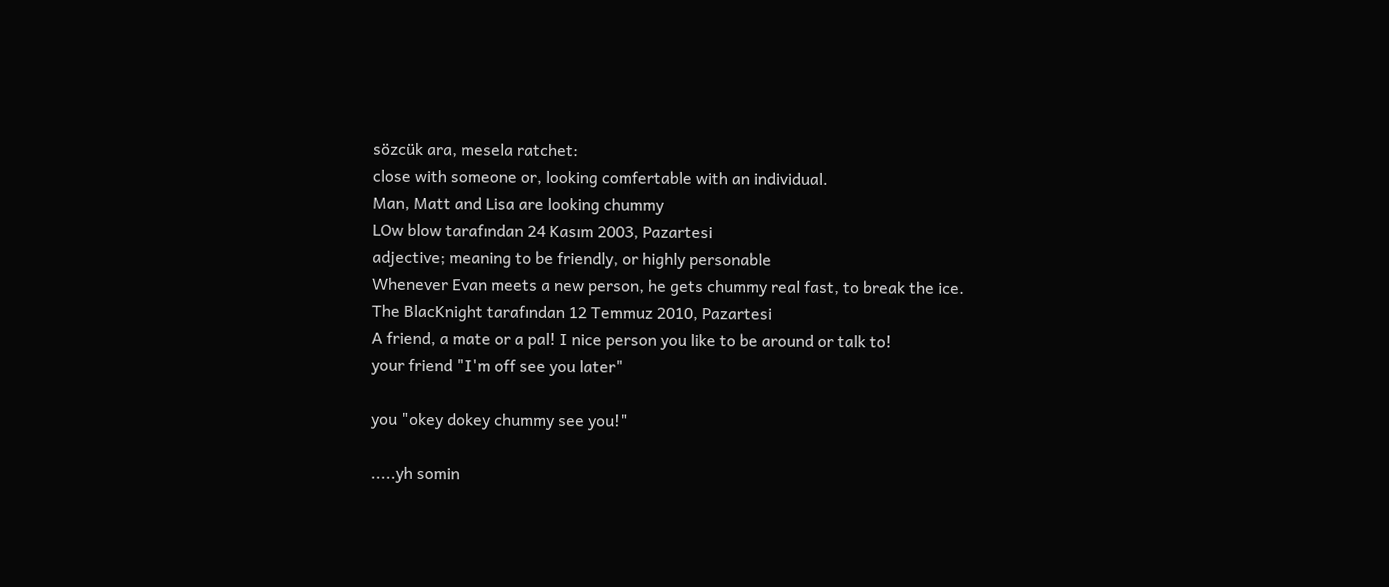sözcük ara, mesela ratchet:
close with someone or, looking comfertable with an individual.
Man, Matt and Lisa are looking chummy
LOw blow tarafından 24 Kasım 2003, Pazartesi
adjective; meaning to be friendly, or highly personable
Whenever Evan meets a new person, he gets chummy real fast, to break the ice.
The BlacKnight tarafından 12 Temmuz 2010, Pazartesi
A friend, a mate or a pal! I nice person you like to be around or talk to!
your friend "I'm off see you later"

you "okey dokey chummy see you!"

.....yh somin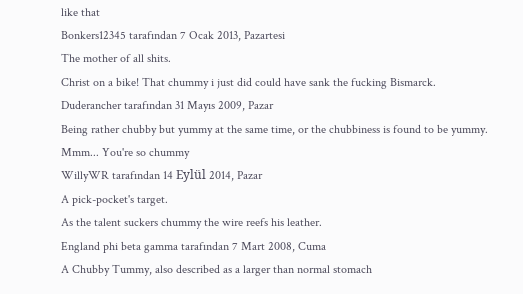like that
Bonkers12345 tarafından 7 Ocak 2013, Pazartesi
The mother of all shits.
Christ on a bike! That chummy i just did could have sank the fucking Bismarck.
Duderancher tarafından 31 Mayıs 2009, Pazar
Being rather chubby but yummy at the same time, or the chubbiness is found to be yummy.
Mmm... You're so chummy
WillyWR tarafından 14 Eylül 2014, Pazar
A pick-pocket's target.
As the talent suckers chummy the wire reefs his leather.
England phi beta gamma tarafından 7 Mart 2008, Cuma
A Chubby Tummy, also described as a larger than normal stomach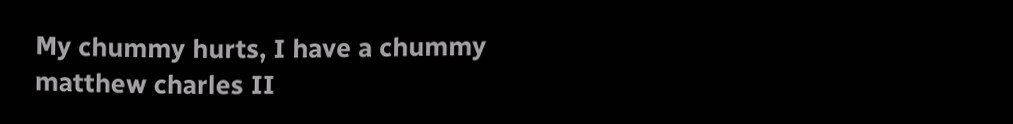My chummy hurts, I have a chummy
matthew charles II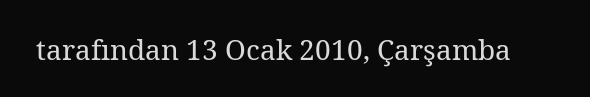tarafından 13 Ocak 2010, Çarşamba